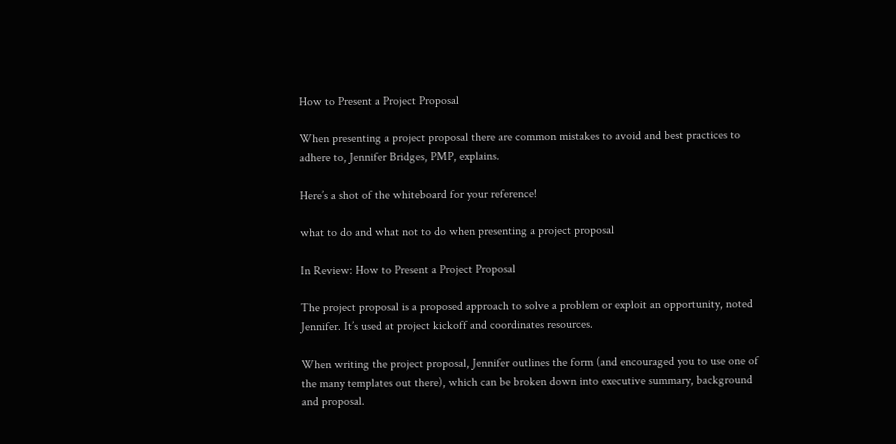How to Present a Project Proposal

When presenting a project proposal there are common mistakes to avoid and best practices to adhere to, Jennifer Bridges, PMP, explains.

Here’s a shot of the whiteboard for your reference!

what to do and what not to do when presenting a project proposal

In Review: How to Present a Project Proposal

The project proposal is a proposed approach to solve a problem or exploit an opportunity, noted Jennifer. It’s used at project kickoff and coordinates resources.

When writing the project proposal, Jennifer outlines the form (and encouraged you to use one of the many templates out there), which can be broken down into executive summary, background and proposal.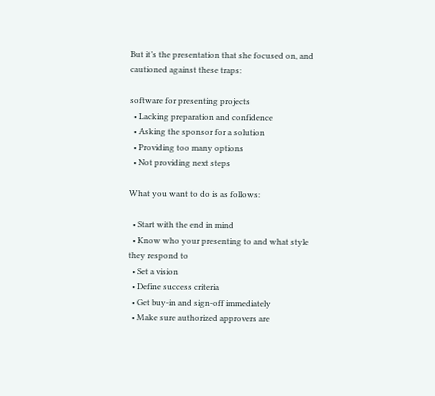But it’s the presentation that she focused on, and cautioned against these traps:

software for presenting projects
  • Lacking preparation and confidence
  • Asking the sponsor for a solution
  • Providing too many options
  • Not providing next steps

What you want to do is as follows:

  • Start with the end in mind
  • Know who your presenting to and what style they respond to
  • Set a vision
  • Define success criteria
  • Get buy-in and sign-off immediately
  • Make sure authorized approvers are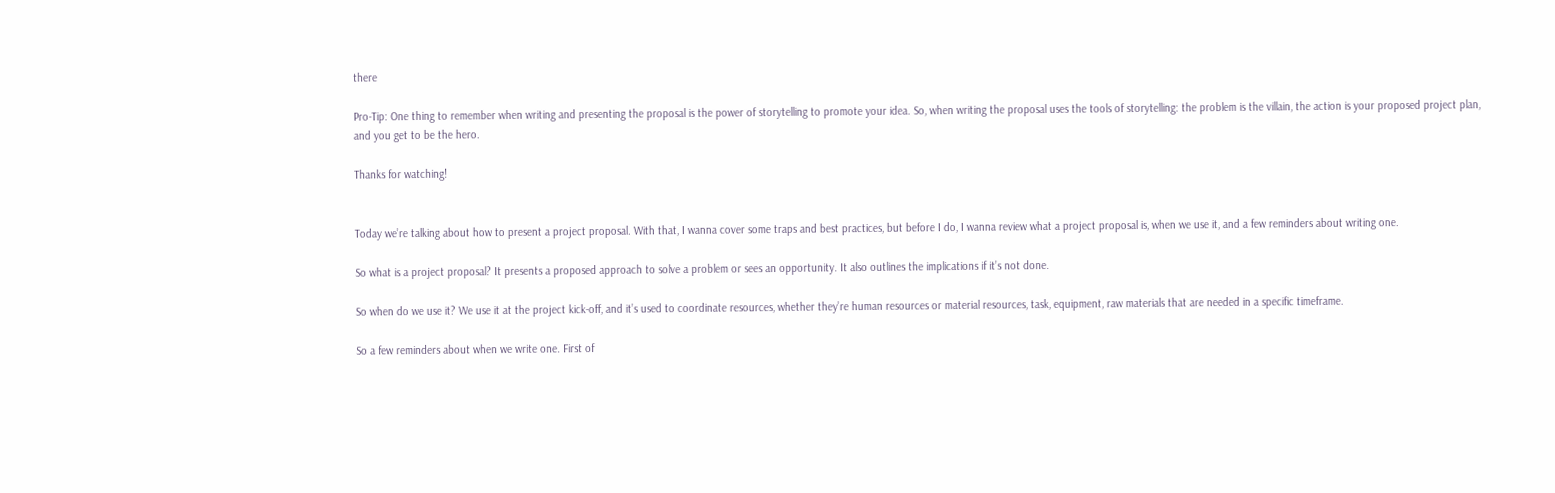there

Pro-Tip: One thing to remember when writing and presenting the proposal is the power of storytelling to promote your idea. So, when writing the proposal uses the tools of storytelling: the problem is the villain, the action is your proposed project plan, and you get to be the hero.

Thanks for watching!


Today we’re talking about how to present a project proposal. With that, I wanna cover some traps and best practices, but before I do, I wanna review what a project proposal is, when we use it, and a few reminders about writing one.

So what is a project proposal? It presents a proposed approach to solve a problem or sees an opportunity. It also outlines the implications if it’s not done.

So when do we use it? We use it at the project kick-off, and it’s used to coordinate resources, whether they’re human resources or material resources, task, equipment, raw materials that are needed in a specific timeframe.

So a few reminders about when we write one. First of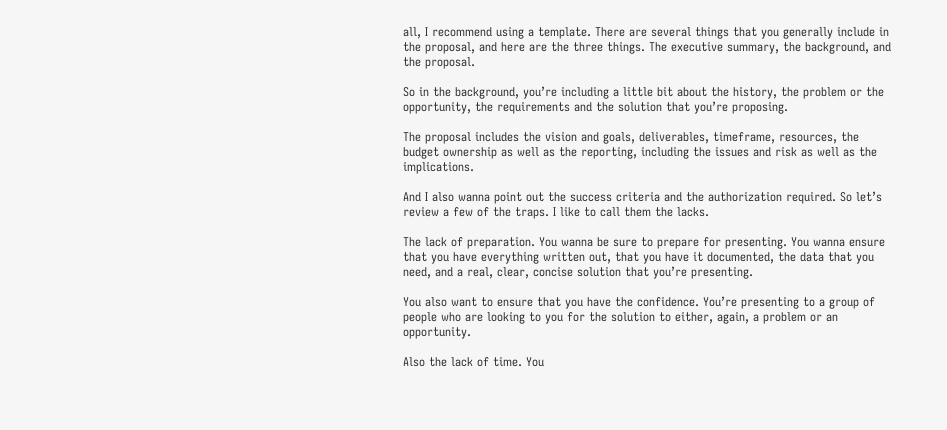all, I recommend using a template. There are several things that you generally include in the proposal, and here are the three things. The executive summary, the background, and the proposal.

So in the background, you’re including a little bit about the history, the problem or the opportunity, the requirements and the solution that you’re proposing.

The proposal includes the vision and goals, deliverables, timeframe, resources, the budget ownership as well as the reporting, including the issues and risk as well as the implications.

And I also wanna point out the success criteria and the authorization required. So let’s review a few of the traps. I like to call them the lacks.

The lack of preparation. You wanna be sure to prepare for presenting. You wanna ensure that you have everything written out, that you have it documented, the data that you need, and a real, clear, concise solution that you’re presenting.

You also want to ensure that you have the confidence. You’re presenting to a group of people who are looking to you for the solution to either, again, a problem or an opportunity.

Also the lack of time. You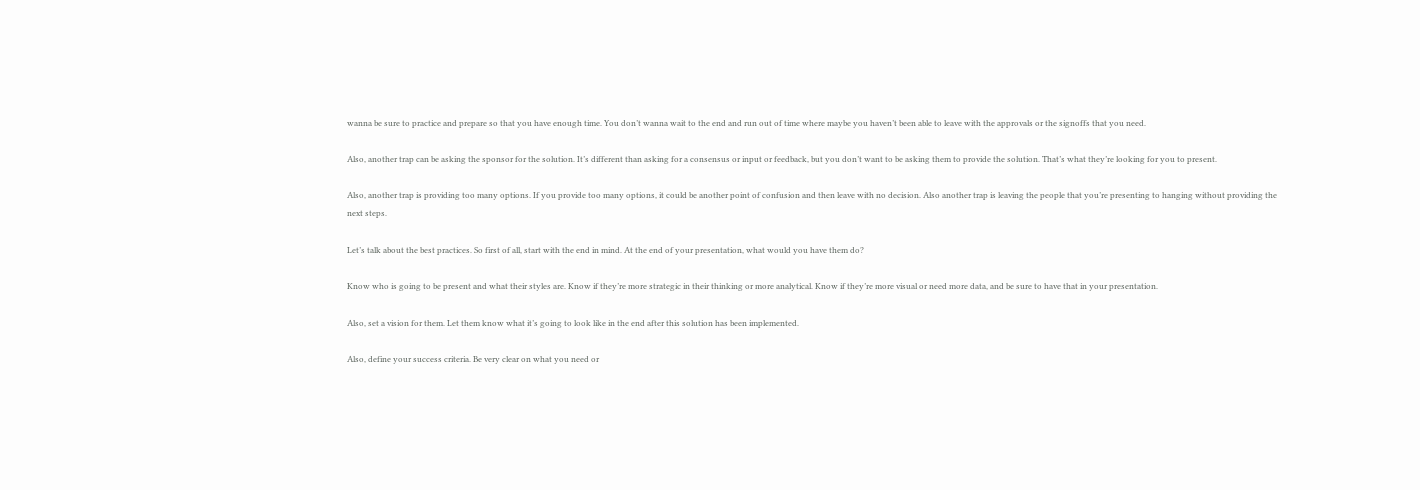wanna be sure to practice and prepare so that you have enough time. You don’t wanna wait to the end and run out of time where maybe you haven’t been able to leave with the approvals or the signoffs that you need.

Also, another trap can be asking the sponsor for the solution. It’s different than asking for a consensus or input or feedback, but you don’t want to be asking them to provide the solution. That’s what they’re looking for you to present.

Also, another trap is providing too many options. If you provide too many options, it could be another point of confusion and then leave with no decision. Also another trap is leaving the people that you’re presenting to hanging without providing the next steps.

Let’s talk about the best practices. So first of all, start with the end in mind. At the end of your presentation, what would you have them do?

Know who is going to be present and what their styles are. Know if they’re more strategic in their thinking or more analytical. Know if they’re more visual or need more data, and be sure to have that in your presentation.

Also, set a vision for them. Let them know what it’s going to look like in the end after this solution has been implemented.

Also, define your success criteria. Be very clear on what you need or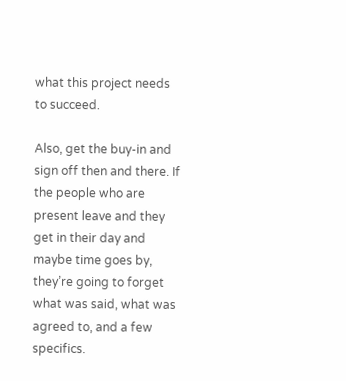what this project needs to succeed.

Also, get the buy-in and sign off then and there. If the people who are present leave and they get in their day and maybe time goes by, they’re going to forget what was said, what was agreed to, and a few specifics.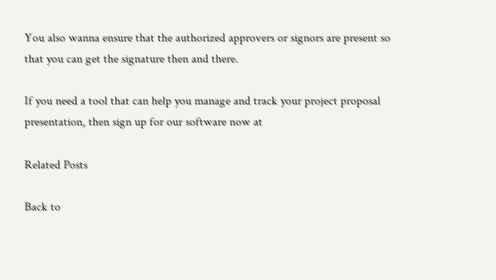You also wanna ensure that the authorized approvers or signors are present so that you can get the signature then and there.

If you need a tool that can help you manage and track your project proposal presentation, then sign up for our software now at

Related Posts

Back to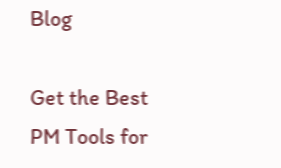Blog

Get the Best PM Tools for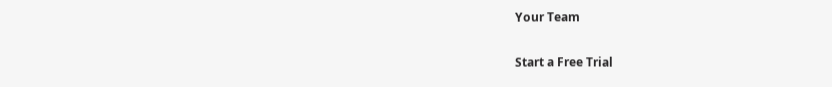Your Team

Start a Free Trial